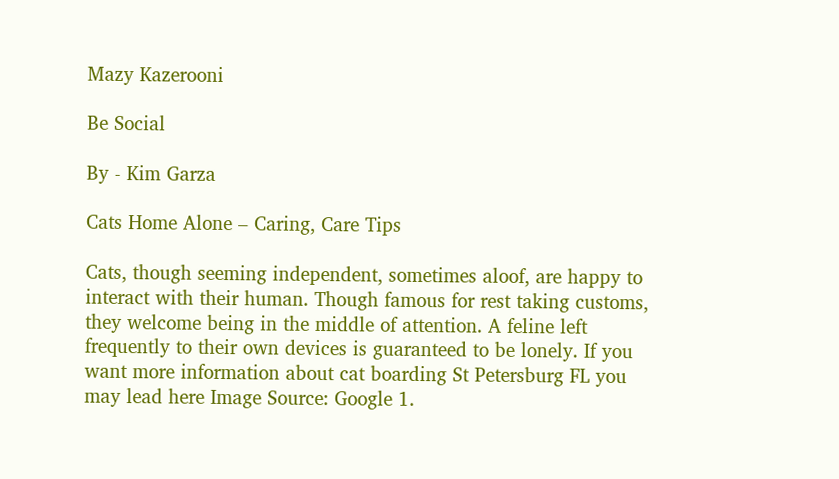Mazy Kazerooni

Be Social

By - Kim Garza

Cats Home Alone – Caring, Care Tips

Cats, though seeming independent, sometimes aloof, are happy to interact with their human. Though famous for rest taking customs, they welcome being in the middle of attention. A feline left frequently to their own devices is guaranteed to be lonely. If you want more information about cat boarding St Petersburg FL you may lead here Image Source: Google 1.